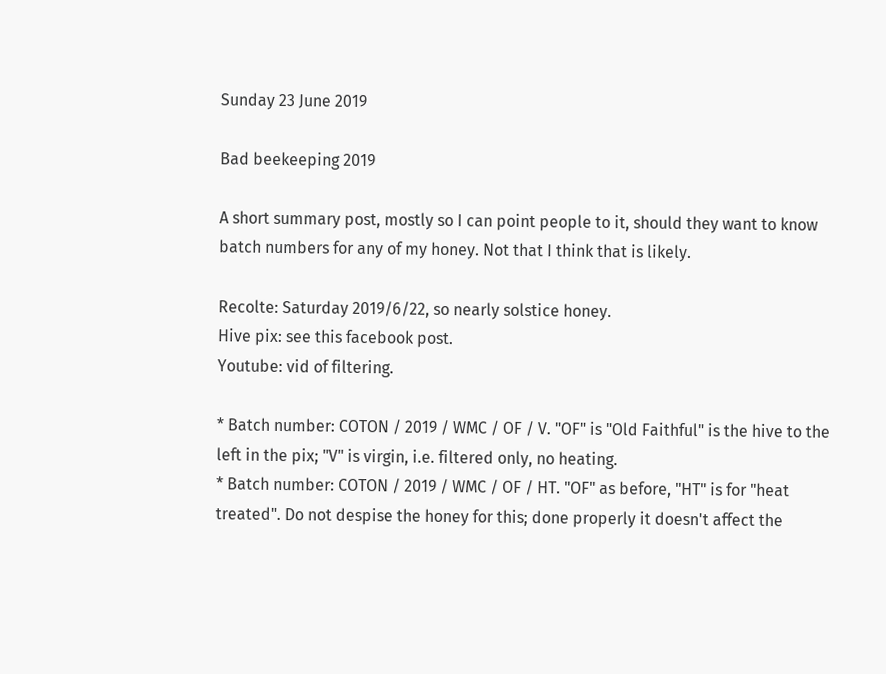Sunday 23 June 2019

Bad beekeeping 2019

A short summary post, mostly so I can point people to it, should they want to know batch numbers for any of my honey. Not that I think that is likely.

Recolte: Saturday 2019/6/22, so nearly solstice honey.
Hive pix: see this facebook post.
Youtube: vid of filtering.

* Batch number: COTON / 2019 / WMC / OF / V. "OF" is "Old Faithful" is the hive to the left in the pix; "V" is virgin, i.e. filtered only, no heating.
* Batch number: COTON / 2019 / WMC / OF / HT. "OF" as before, "HT" is for "heat treated". Do not despise the honey for this; done properly it doesn't affect the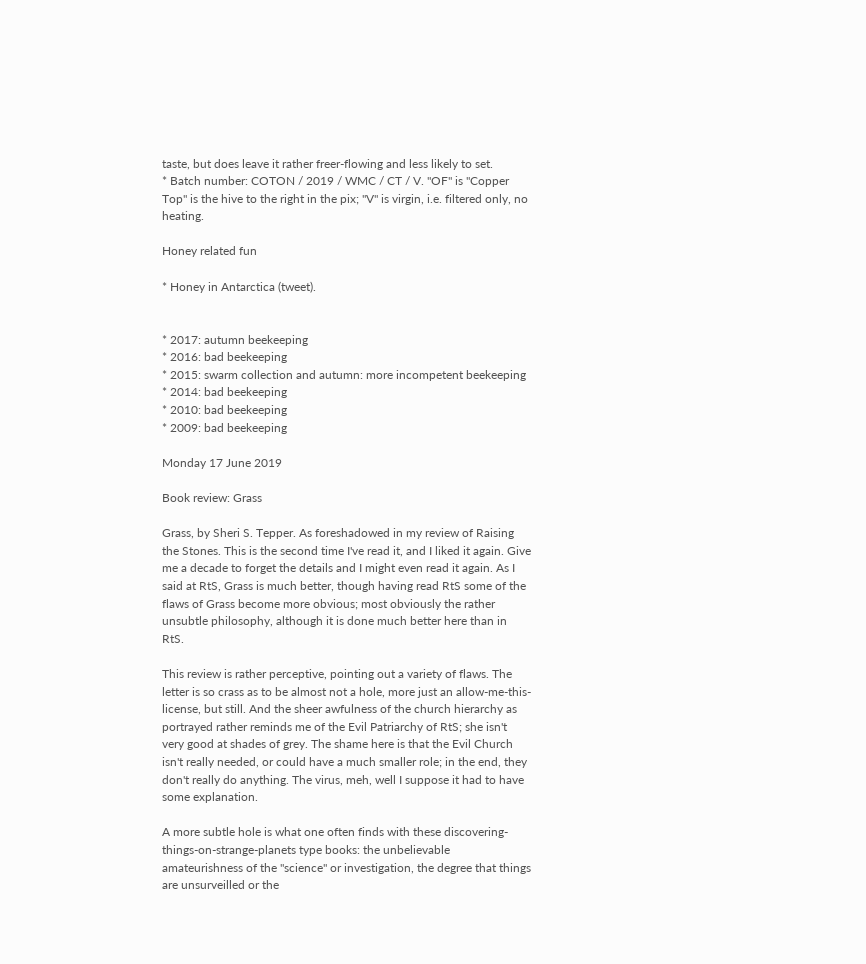taste, but does leave it rather freer-flowing and less likely to set.
* Batch number: COTON / 2019 / WMC / CT / V. "OF" is "Copper Top" is the hive to the right in the pix; "V" is virgin, i.e. filtered only, no heating.

Honey related fun

* Honey in Antarctica (tweet).


* 2017: autumn beekeeping
* 2016: bad beekeeping
* 2015: swarm collection and autumn: more incompetent beekeeping
* 2014: bad beekeeping
* 2010: bad beekeeping
* 2009: bad beekeeping

Monday 17 June 2019

Book review: Grass

Grass, by Sheri S. Tepper. As foreshadowed in my review of Raising the Stones. This is the second time I've read it, and I liked it again. Give me a decade to forget the details and I might even read it again. As I said at RtS, Grass is much better, though having read RtS some of the flaws of Grass become more obvious; most obviously the rather unsubtle philosophy, although it is done much better here than in RtS.

This review is rather perceptive, pointing out a variety of flaws. The letter is so crass as to be almost not a hole, more just an allow-me-this-license, but still. And the sheer awfulness of the church hierarchy as portrayed rather reminds me of the Evil Patriarchy of RtS; she isn't very good at shades of grey. The shame here is that the Evil Church isn't really needed, or could have a much smaller role; in the end, they don't really do anything. The virus, meh, well I suppose it had to have some explanation.

A more subtle hole is what one often finds with these discovering-things-on-strange-planets type books: the unbelievable amateurishness of the "science" or investigation, the degree that things are unsurveilled or the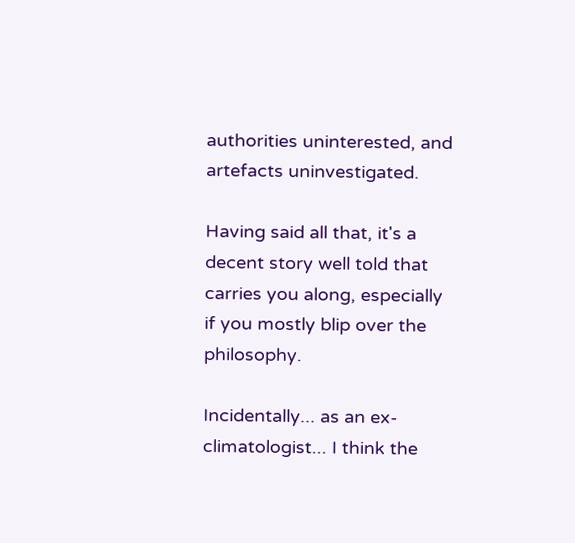authorities uninterested, and artefacts uninvestigated.

Having said all that, it's a decent story well told that carries you along, especially if you mostly blip over the philosophy.

Incidentally... as an ex-climatologist... I think the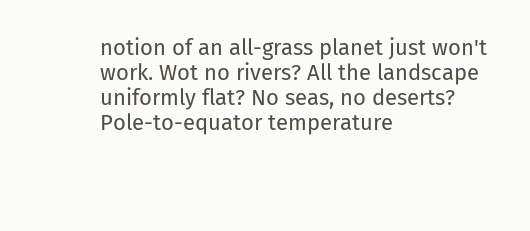notion of an all-grass planet just won't work. Wot no rivers? All the landscape uniformly flat? No seas, no deserts? Pole-to-equator temperature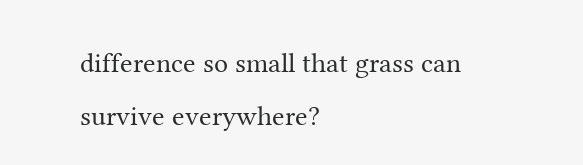difference so small that grass can survive everywhere?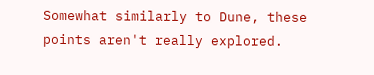Somewhat similarly to Dune, these points aren't really explored.